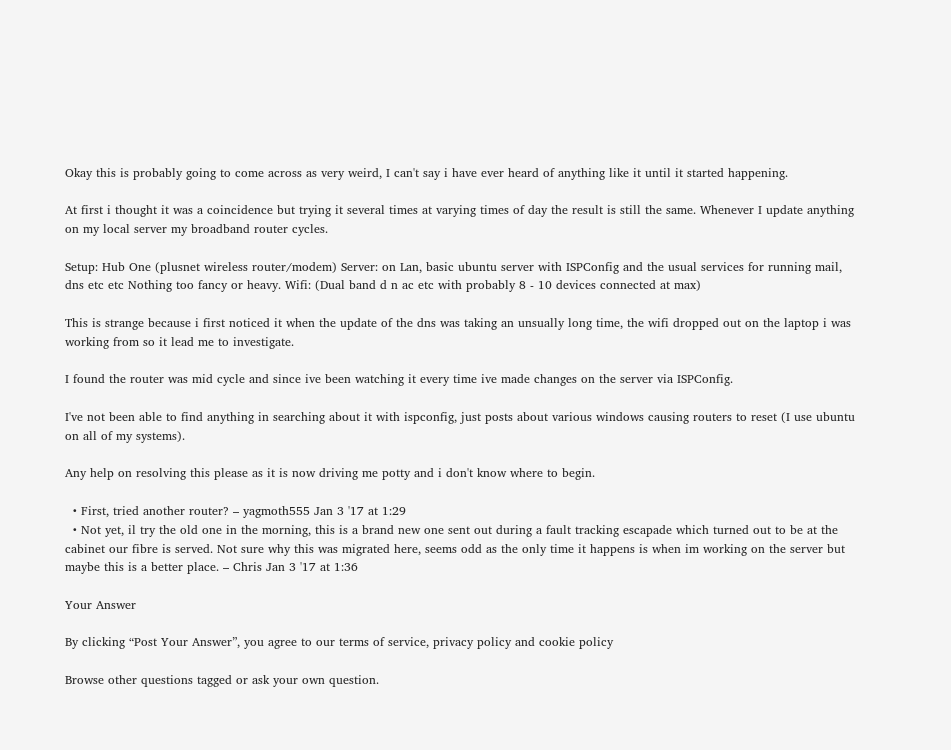Okay this is probably going to come across as very weird, I can't say i have ever heard of anything like it until it started happening.

At first i thought it was a coincidence but trying it several times at varying times of day the result is still the same. Whenever I update anything on my local server my broadband router cycles.

Setup: Hub One (plusnet wireless router/modem) Server: on Lan, basic ubuntu server with ISPConfig and the usual services for running mail, dns etc etc Nothing too fancy or heavy. Wifi: (Dual band d n ac etc with probably 8 - 10 devices connected at max)

This is strange because i first noticed it when the update of the dns was taking an unsually long time, the wifi dropped out on the laptop i was working from so it lead me to investigate.

I found the router was mid cycle and since ive been watching it every time ive made changes on the server via ISPConfig.

I've not been able to find anything in searching about it with ispconfig, just posts about various windows causing routers to reset (I use ubuntu on all of my systems).

Any help on resolving this please as it is now driving me potty and i don't know where to begin.

  • First, tried another router? – yagmoth555 Jan 3 '17 at 1:29
  • Not yet, il try the old one in the morning, this is a brand new one sent out during a fault tracking escapade which turned out to be at the cabinet our fibre is served. Not sure why this was migrated here, seems odd as the only time it happens is when im working on the server but maybe this is a better place. – Chris Jan 3 '17 at 1:36

Your Answer

By clicking “Post Your Answer”, you agree to our terms of service, privacy policy and cookie policy

Browse other questions tagged or ask your own question.